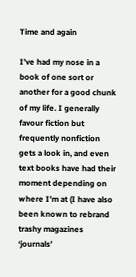Time and again

I’ve had my nose in a book of one sort or another for a good chunk of my life. I generally favour fiction but frequently nonfiction gets a look in, and even text books have had their moment depending on where I’m at (I have also been known to rebrand trashy magazines ‘journals’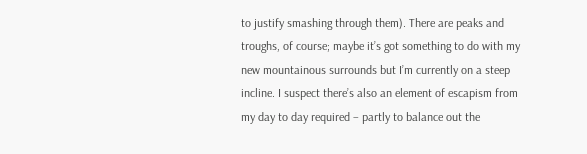to justify smashing through them). There are peaks and troughs, of course; maybe it’s got something to do with my new mountainous surrounds but I’m currently on a steep incline. I suspect there’s also an element of escapism from my day to day required – partly to balance out the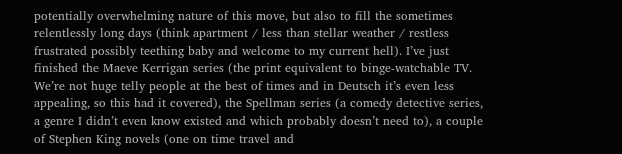potentially overwhelming nature of this move, but also to fill the sometimes relentlessly long days (think apartment / less than stellar weather / restless frustrated possibly teething baby and welcome to my current hell). I’ve just finished the Maeve Kerrigan series (the print equivalent to binge-watchable TV. We’re not huge telly people at the best of times and in Deutsch it’s even less appealing, so this had it covered), the Spellman series (a comedy detective series, a genre I didn’t even know existed and which probably doesn’t need to), a couple of Stephen King novels (one on time travel and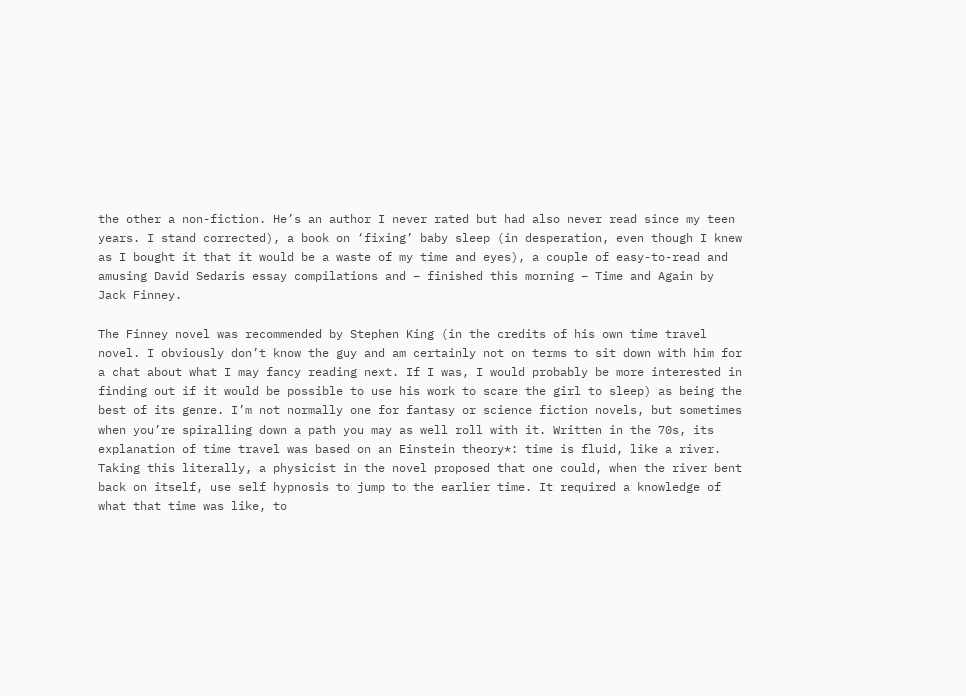the other a non-fiction. He’s an author I never rated but had also never read since my teen years. I stand corrected), a book on ‘fixing’ baby sleep (in desperation, even though I knew as I bought it that it would be a waste of my time and eyes), a couple of easy-to-read and amusing David Sedaris essay compilations and – finished this morning – Time and Again by Jack Finney.

The Finney novel was recommended by Stephen King (in the credits of his own time travel novel. I obviously don’t know the guy and am certainly not on terms to sit down with him for a chat about what I may fancy reading next. If I was, I would probably be more interested in finding out if it would be possible to use his work to scare the girl to sleep) as being the best of its genre. I’m not normally one for fantasy or science fiction novels, but sometimes when you’re spiralling down a path you may as well roll with it. Written in the 70s, its explanation of time travel was based on an Einstein theory*: time is fluid, like a river. Taking this literally, a physicist in the novel proposed that one could, when the river bent back on itself, use self hypnosis to jump to the earlier time. It required a knowledge of what that time was like, to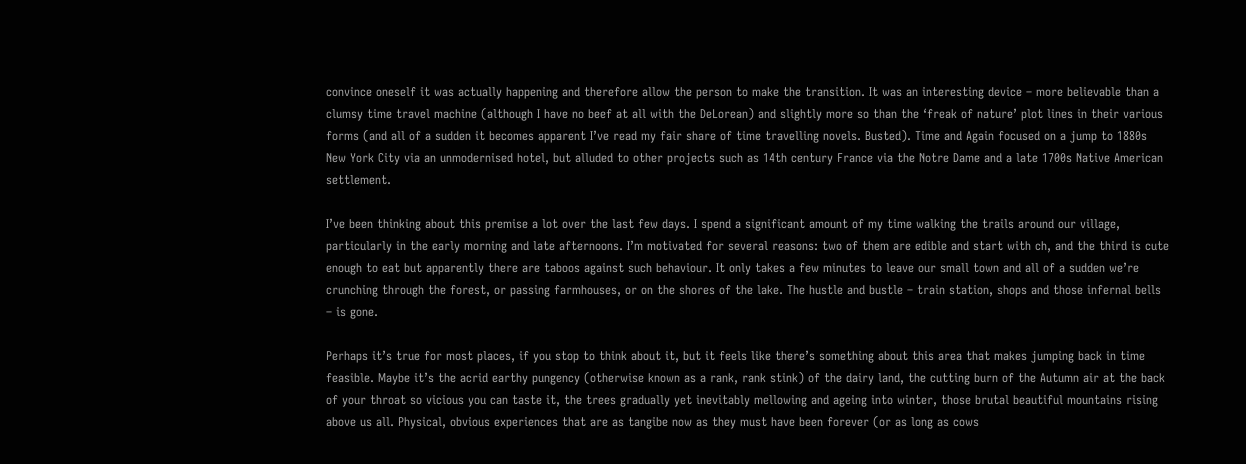convince oneself it was actually happening and therefore allow the person to make the transition. It was an interesting device – more believable than a clumsy time travel machine (although I have no beef at all with the DeLorean) and slightly more so than the ‘freak of nature’ plot lines in their various forms (and all of a sudden it becomes apparent I’ve read my fair share of time travelling novels. Busted). Time and Again focused on a jump to 1880s New York City via an unmodernised hotel, but alluded to other projects such as 14th century France via the Notre Dame and a late 1700s Native American settlement.

I’ve been thinking about this premise a lot over the last few days. I spend a significant amount of my time walking the trails around our village, particularly in the early morning and late afternoons. I’m motivated for several reasons: two of them are edible and start with ch, and the third is cute enough to eat but apparently there are taboos against such behaviour. It only takes a few minutes to leave our small town and all of a sudden we’re crunching through the forest, or passing farmhouses, or on the shores of the lake. The hustle and bustle – train station, shops and those infernal bells – is gone.

Perhaps it’s true for most places, if you stop to think about it, but it feels like there’s something about this area that makes jumping back in time feasible. Maybe it’s the acrid earthy pungency (otherwise known as a rank, rank stink) of the dairy land, the cutting burn of the Autumn air at the back of your throat so vicious you can taste it, the trees gradually yet inevitably mellowing and ageing into winter, those brutal beautiful mountains rising above us all. Physical, obvious experiences that are as tangibe now as they must have been forever (or as long as cows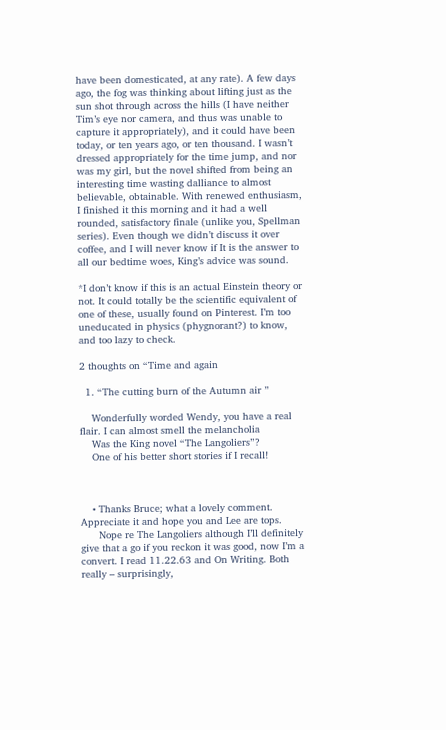have been domesticated, at any rate). A few days ago, the fog was thinking about lifting just as the sun shot through across the hills (I have neither Tim’s eye nor camera, and thus was unable to capture it appropriately), and it could have been today, or ten years ago, or ten thousand. I wasn’t dressed appropriately for the time jump, and nor was my girl, but the novel shifted from being an interesting time wasting dalliance to almost believable, obtainable. With renewed enthusiasm, I finished it this morning and it had a well rounded, satisfactory finale (unlike you, Spellman series). Even though we didn’t discuss it over coffee, and I will never know if It is the answer to all our bedtime woes, King’s advice was sound.

*I don’t know if this is an actual Einstein theory or not. It could totally be the scientific equivalent of one of these, usually found on Pinterest. I’m too uneducated in physics (phygnorant?) to know, and too lazy to check.

2 thoughts on “Time and again

  1. “The cutting burn of the Autumn air ”

    Wonderfully worded Wendy, you have a real flair. I can almost smell the melancholia
    Was the King novel “The Langoliers”?
    One of his better short stories if I recall!



    • Thanks Bruce; what a lovely comment. Appreciate it and hope you and Lee are tops.
      Nope re The Langoliers although I’ll definitely give that a go if you reckon it was good, now I’m a convert. I read 11.22.63 and On Writing. Both really – surprisingly,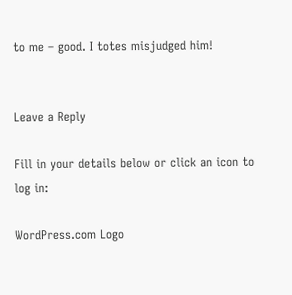to me – good. I totes misjudged him!


Leave a Reply

Fill in your details below or click an icon to log in:

WordPress.com Logo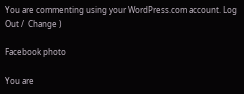You are commenting using your WordPress.com account. Log Out /  Change )

Facebook photo

You are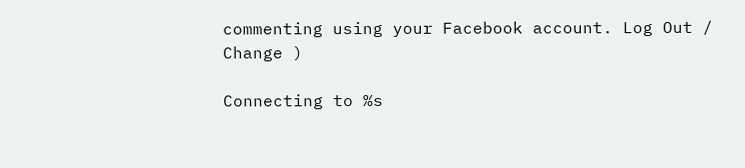commenting using your Facebook account. Log Out /  Change )

Connecting to %s